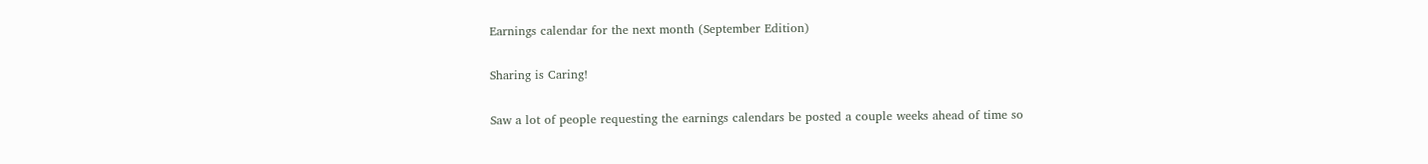Earnings calendar for the next month (September Edition)

Sharing is Caring!

Saw a lot of people requesting the earnings calendars be posted a couple weeks ahead of time so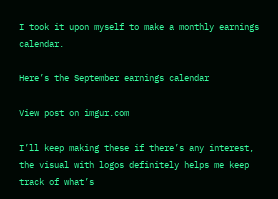I took it upon myself to make a monthly earnings calendar.

Here’s the September earnings calendar

View post on imgur.com

I’ll keep making these if there’s any interest, the visual with logos definitely helps me keep track of what’s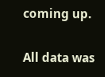coming up.

All data was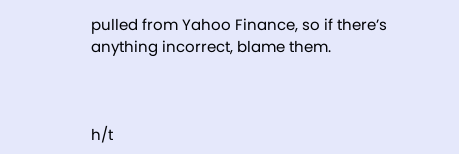pulled from Yahoo Finance, so if there’s anything incorrect, blame them.



h/t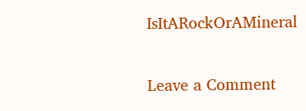IsItARockOrAMineral


Leave a Comment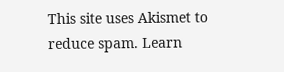This site uses Akismet to reduce spam. Learn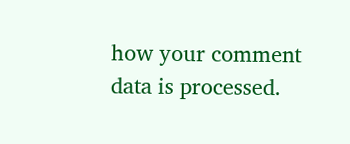how your comment data is processed.